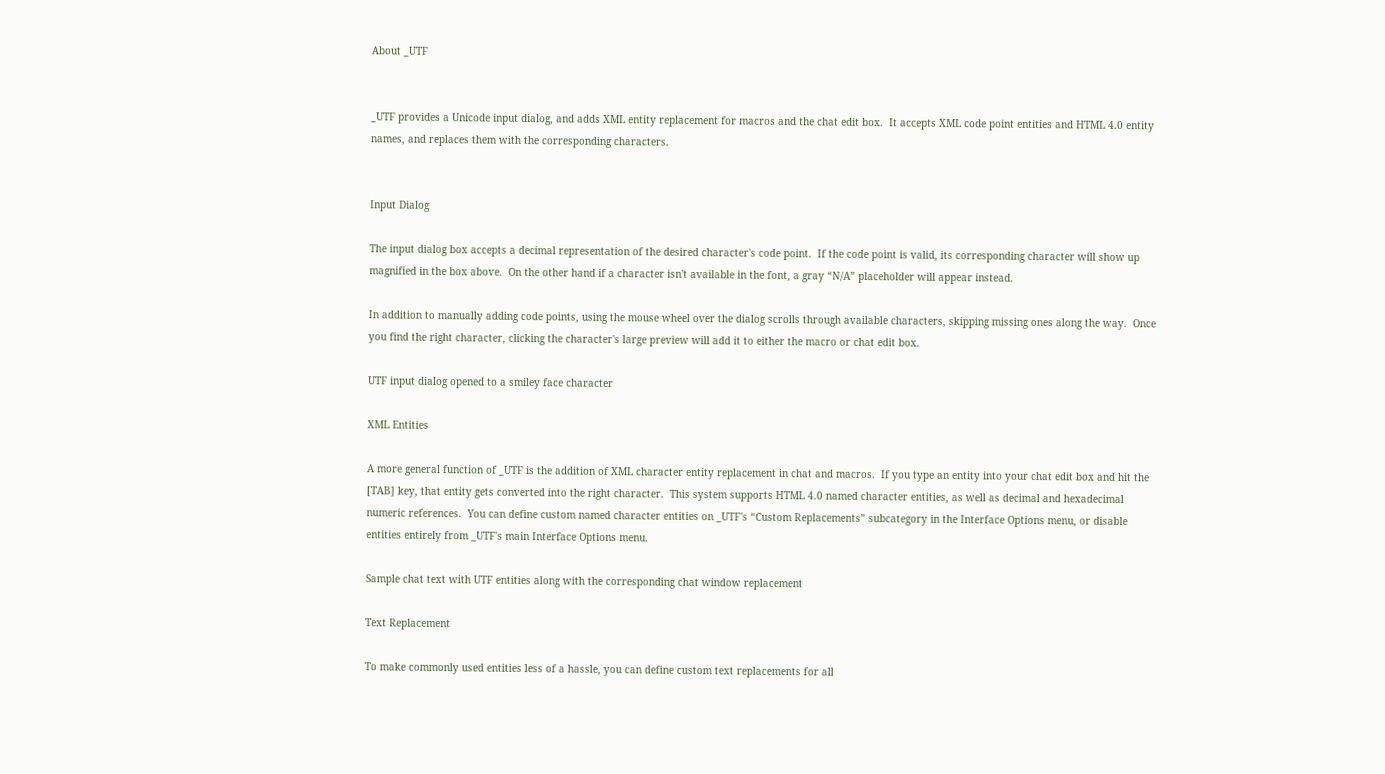About _UTF


_UTF provides a Unicode input dialog, and adds XML entity replacement for macros and the chat edit box.  It accepts XML code point entities and HTML 4.0 entity names, and replaces them with the corresponding characters.


Input Dialog

The input dialog box accepts a decimal representation of the desired character's code point.  If the code point is valid, its corresponding character will show up magnified in the box above.  On the other hand if a character isn't available in the font, a gray “N/A” placeholder will appear instead.

In addition to manually adding code points, using the mouse wheel over the dialog scrolls through available characters, skipping missing ones along the way.  Once you find the right character, clicking the character's large preview will add it to either the macro or chat edit box.

UTF input dialog opened to a smiley face character

XML Entities

A more general function of _UTF is the addition of XML character entity replacement in chat and macros.  If you type an entity into your chat edit box and hit the [TAB] key, that entity gets converted into the right character.  This system supports HTML 4.0 named character entities, as well as decimal and hexadecimal numeric references.  You can define custom named character entities on _UTF's “Custom Replacements” subcategory in the Interface Options menu, or disable entities entirely from _UTF's main Interface Options menu.

Sample chat text with UTF entities along with the corresponding chat window replacement

Text Replacement

To make commonly used entities less of a hassle, you can define custom text replacements for all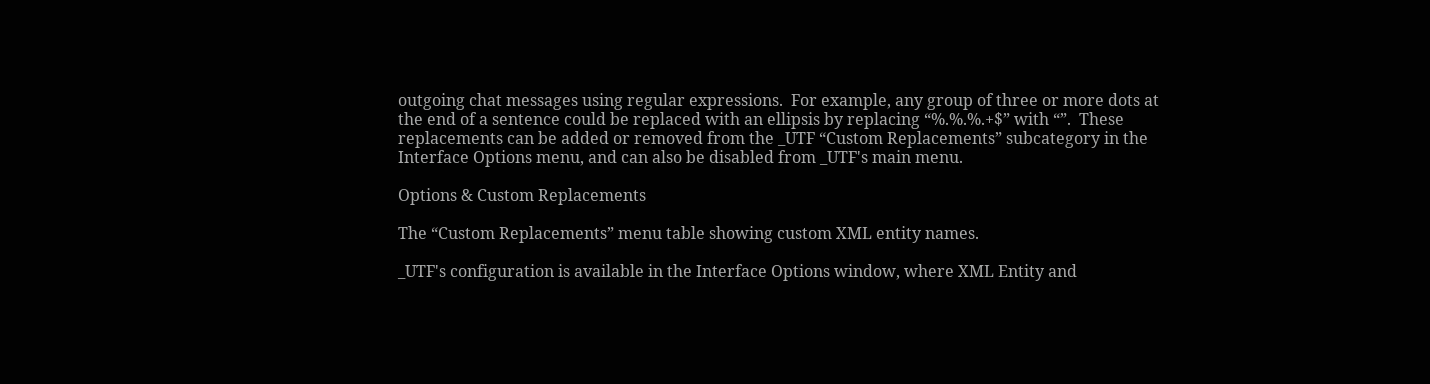outgoing chat messages using regular expressions.  For example, any group of three or more dots at the end of a sentence could be replaced with an ellipsis by replacing “%.%.%.+$” with “”.  These replacements can be added or removed from the _UTF “Custom Replacements” subcategory in the Interface Options menu, and can also be disabled from _UTF's main menu.

Options & Custom Replacements

The “Custom Replacements” menu table showing custom XML entity names.

_UTF's configuration is available in the Interface Options window, where XML Entity and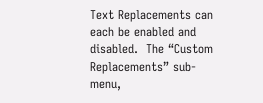Text Replacements can each be enabled and disabled.  The “Custom Replacements” sub-menu,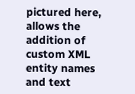pictured here, allows the addition of custom XML entity names and text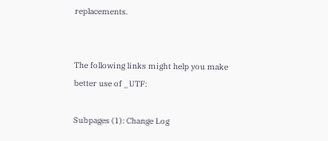replacements.


The following links might help you make better use of _UTF:

Subpages (1): Change Log